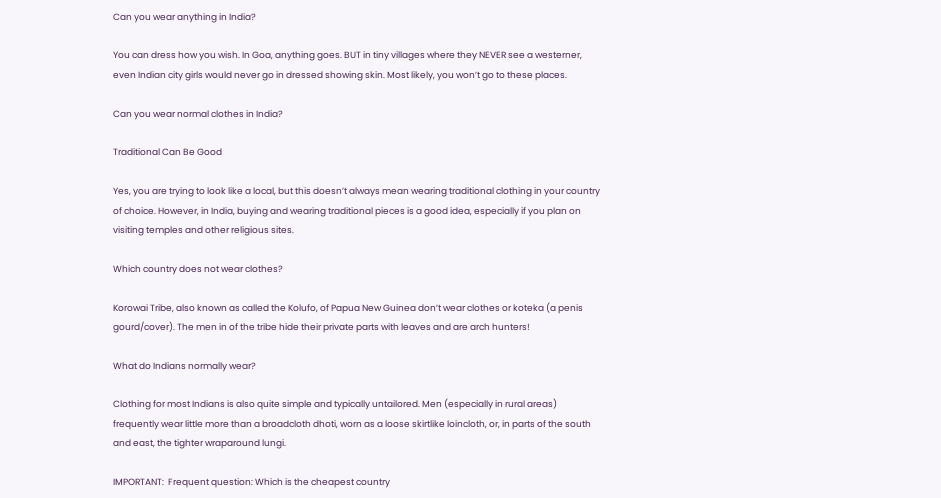Can you wear anything in India?

You can dress how you wish. In Goa, anything goes. BUT in tiny villages where they NEVER see a westerner, even Indian city girls would never go in dressed showing skin. Most likely, you won’t go to these places.

Can you wear normal clothes in India?

Traditional Can Be Good

Yes, you are trying to look like a local, but this doesn’t always mean wearing traditional clothing in your country of choice. However, in India, buying and wearing traditional pieces is a good idea, especially if you plan on visiting temples and other religious sites.

Which country does not wear clothes?

Korowai Tribe, also known as called the Kolufo, of Papua New Guinea don’t wear clothes or koteka (a penis gourd/cover). The men in of the tribe hide their private parts with leaves and are arch hunters!

What do Indians normally wear?

Clothing for most Indians is also quite simple and typically untailored. Men (especially in rural areas) frequently wear little more than a broadcloth dhoti, worn as a loose skirtlike loincloth, or, in parts of the south and east, the tighter wraparound lungi.

IMPORTANT:  Frequent question: Which is the cheapest country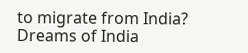to migrate from India?
Dreams of India